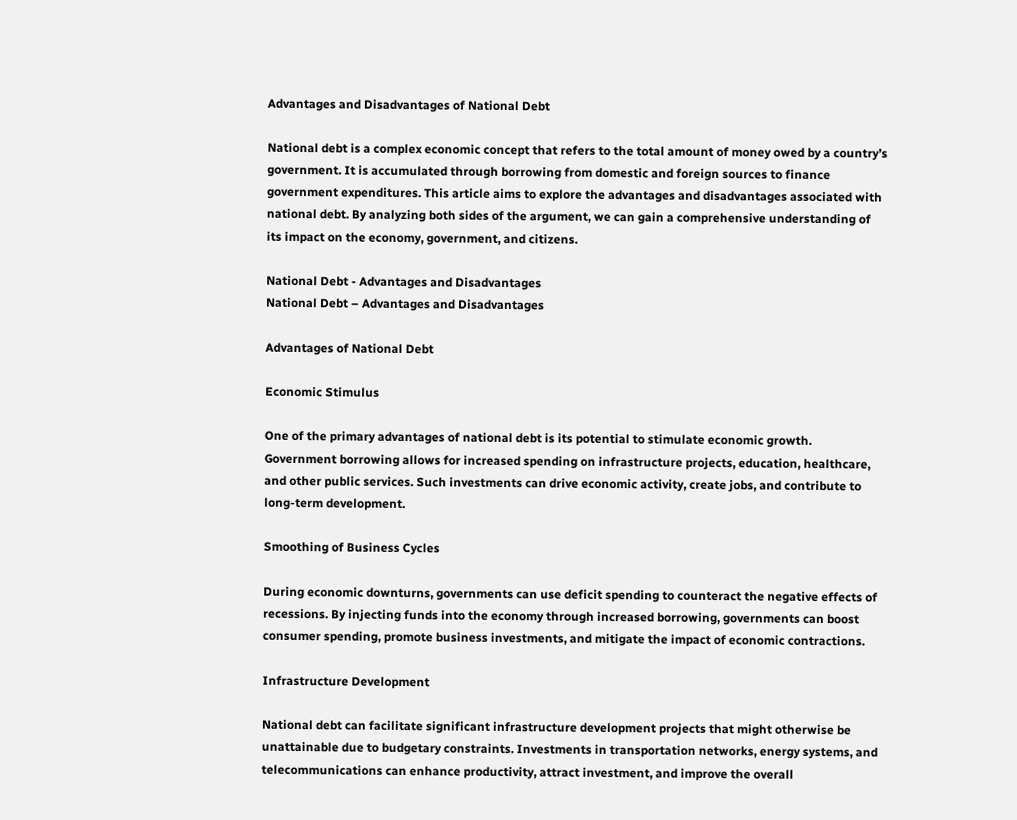Advantages and Disadvantages of National Debt

National debt is a complex economic concept that refers to the total amount of money owed by a country’s government. It is accumulated through borrowing from domestic and foreign sources to finance government expenditures. This article aims to explore the advantages and disadvantages associated with national debt. By analyzing both sides of the argument, we can gain a comprehensive understanding of its impact on the economy, government, and citizens.

National Debt - Advantages and Disadvantages
National Debt – Advantages and Disadvantages

Advantages of National Debt

Economic Stimulus

One of the primary advantages of national debt is its potential to stimulate economic growth. Government borrowing allows for increased spending on infrastructure projects, education, healthcare, and other public services. Such investments can drive economic activity, create jobs, and contribute to long-term development.

Smoothing of Business Cycles

During economic downturns, governments can use deficit spending to counteract the negative effects of recessions. By injecting funds into the economy through increased borrowing, governments can boost consumer spending, promote business investments, and mitigate the impact of economic contractions.

Infrastructure Development

National debt can facilitate significant infrastructure development projects that might otherwise be unattainable due to budgetary constraints. Investments in transportation networks, energy systems, and telecommunications can enhance productivity, attract investment, and improve the overall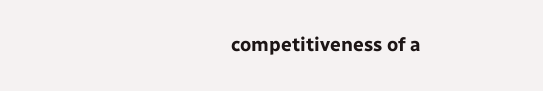competitiveness of a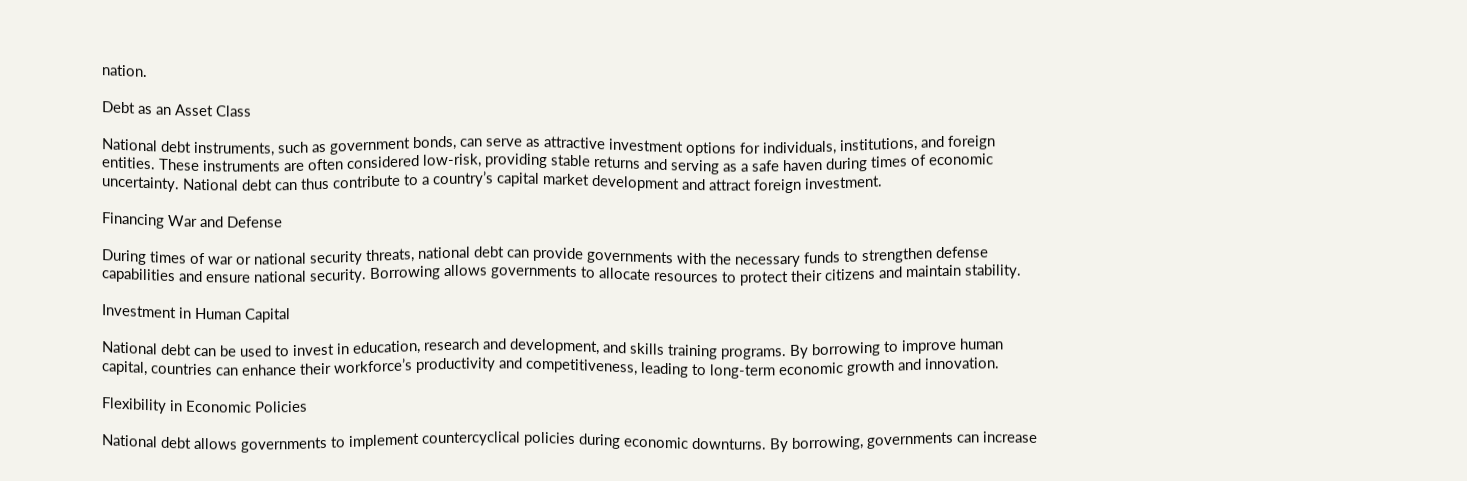nation.

Debt as an Asset Class

National debt instruments, such as government bonds, can serve as attractive investment options for individuals, institutions, and foreign entities. These instruments are often considered low-risk, providing stable returns and serving as a safe haven during times of economic uncertainty. National debt can thus contribute to a country’s capital market development and attract foreign investment.

Financing War and Defense

During times of war or national security threats, national debt can provide governments with the necessary funds to strengthen defense capabilities and ensure national security. Borrowing allows governments to allocate resources to protect their citizens and maintain stability.

Investment in Human Capital

National debt can be used to invest in education, research and development, and skills training programs. By borrowing to improve human capital, countries can enhance their workforce’s productivity and competitiveness, leading to long-term economic growth and innovation.

Flexibility in Economic Policies

National debt allows governments to implement countercyclical policies during economic downturns. By borrowing, governments can increase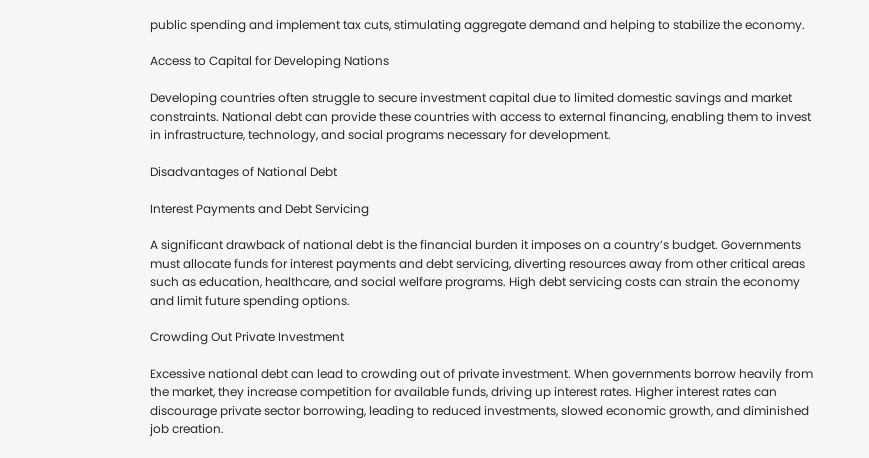public spending and implement tax cuts, stimulating aggregate demand and helping to stabilize the economy.

Access to Capital for Developing Nations

Developing countries often struggle to secure investment capital due to limited domestic savings and market constraints. National debt can provide these countries with access to external financing, enabling them to invest in infrastructure, technology, and social programs necessary for development.

Disadvantages of National Debt

Interest Payments and Debt Servicing

A significant drawback of national debt is the financial burden it imposes on a country’s budget. Governments must allocate funds for interest payments and debt servicing, diverting resources away from other critical areas such as education, healthcare, and social welfare programs. High debt servicing costs can strain the economy and limit future spending options.

Crowding Out Private Investment

Excessive national debt can lead to crowding out of private investment. When governments borrow heavily from the market, they increase competition for available funds, driving up interest rates. Higher interest rates can discourage private sector borrowing, leading to reduced investments, slowed economic growth, and diminished job creation.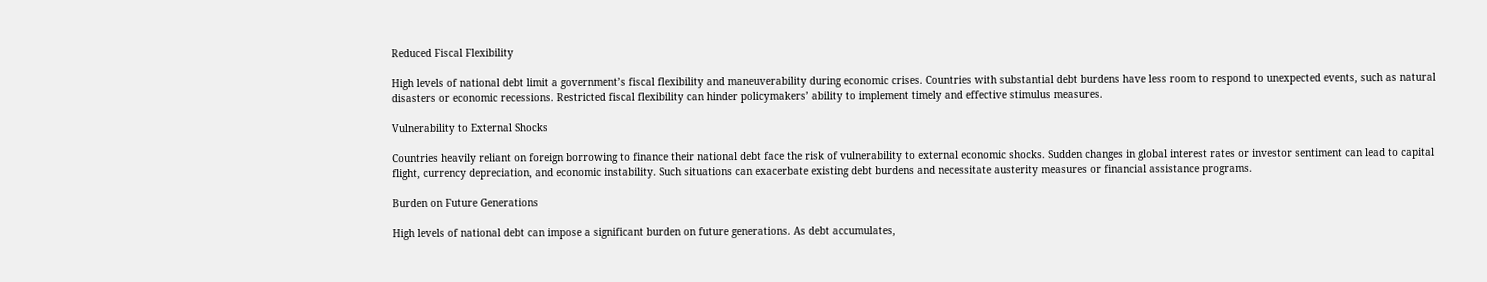Reduced Fiscal Flexibility

High levels of national debt limit a government’s fiscal flexibility and maneuverability during economic crises. Countries with substantial debt burdens have less room to respond to unexpected events, such as natural disasters or economic recessions. Restricted fiscal flexibility can hinder policymakers’ ability to implement timely and effective stimulus measures.

Vulnerability to External Shocks

Countries heavily reliant on foreign borrowing to finance their national debt face the risk of vulnerability to external economic shocks. Sudden changes in global interest rates or investor sentiment can lead to capital flight, currency depreciation, and economic instability. Such situations can exacerbate existing debt burdens and necessitate austerity measures or financial assistance programs.

Burden on Future Generations

High levels of national debt can impose a significant burden on future generations. As debt accumulates,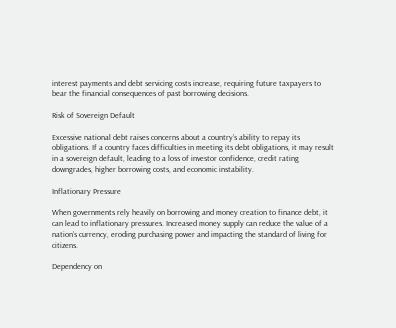interest payments and debt servicing costs increase, requiring future taxpayers to bear the financial consequences of past borrowing decisions.

Risk of Sovereign Default

Excessive national debt raises concerns about a country’s ability to repay its obligations. If a country faces difficulties in meeting its debt obligations, it may result in a sovereign default, leading to a loss of investor confidence, credit rating downgrades, higher borrowing costs, and economic instability.

Inflationary Pressure

When governments rely heavily on borrowing and money creation to finance debt, it can lead to inflationary pressures. Increased money supply can reduce the value of a nation’s currency, eroding purchasing power and impacting the standard of living for citizens.

Dependency on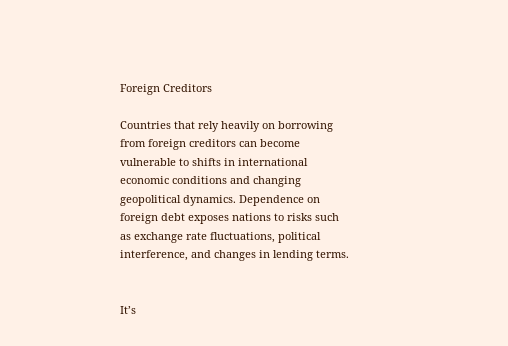Foreign Creditors

Countries that rely heavily on borrowing from foreign creditors can become vulnerable to shifts in international economic conditions and changing geopolitical dynamics. Dependence on foreign debt exposes nations to risks such as exchange rate fluctuations, political interference, and changes in lending terms.


It’s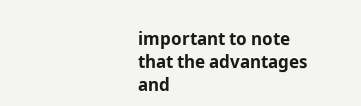important to note that the advantages and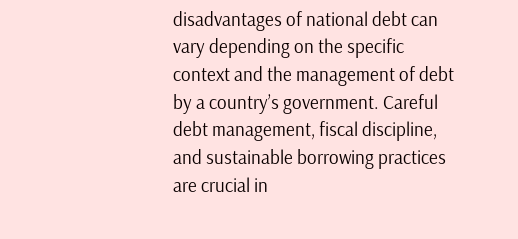disadvantages of national debt can vary depending on the specific context and the management of debt by a country’s government. Careful debt management, fiscal discipline, and sustainable borrowing practices are crucial in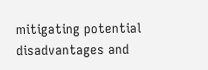mitigating potential disadvantages and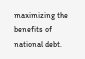maximizing the benefits of national debt.